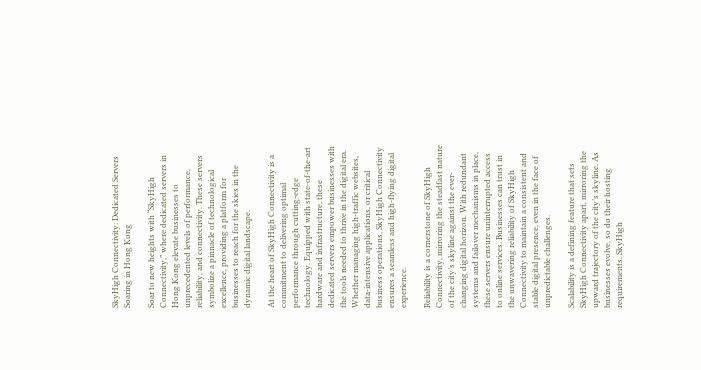SkyHigh Connectivity: Dedicated Servers Soaring in Hong Kong

Soar to new heights with “SkyHigh Connectivity,” where dedicated servers in Hong Kong elevate businesses to unprecedented levels of performance, reliability, and connectivity. These servers symbolize a pinnacle of technological excellence, providing a platform for businesses to reach for the skies in the dynamic digital landscape.

At the heart of SkyHigh Connectivity is a commitment to delivering optimal performance through cutting-edge technology. Equipped with state-of-the-art hardware and infrastructure, these dedicated servers empower businesses with the tools needed to thrive in the digital era. Whether managing high-traffic websites, data-intensive applications, or critical business operations, SkyHigh Connectivity ensures a seamless and high-flying digital experience.

Reliability is a cornerstone of SkyHigh Connectivity, mirroring the steadfast nature of the city’s skyline against the ever-changing digital horizon. With redundant systems and failover mechanisms in place, these servers ensure uninterrupted access to online services. Businesses can trust in the unwavering reliability of SkyHigh Connectivity to maintain a consistent and stable digital presence, even in the face of unpredictable challenges.

Scalability is a defining feature that sets SkyHigh Connectivity apart, mirroring the upward trajectory of the city’s skyline. As businesses evolve, so do their hosting requirements. SkyHigh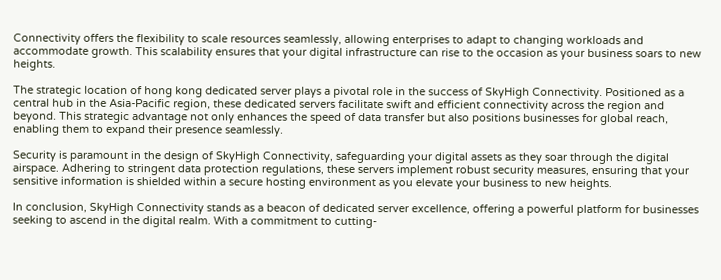Connectivity offers the flexibility to scale resources seamlessly, allowing enterprises to adapt to changing workloads and accommodate growth. This scalability ensures that your digital infrastructure can rise to the occasion as your business soars to new heights.

The strategic location of hong kong dedicated server plays a pivotal role in the success of SkyHigh Connectivity. Positioned as a central hub in the Asia-Pacific region, these dedicated servers facilitate swift and efficient connectivity across the region and beyond. This strategic advantage not only enhances the speed of data transfer but also positions businesses for global reach, enabling them to expand their presence seamlessly.

Security is paramount in the design of SkyHigh Connectivity, safeguarding your digital assets as they soar through the digital airspace. Adhering to stringent data protection regulations, these servers implement robust security measures, ensuring that your sensitive information is shielded within a secure hosting environment as you elevate your business to new heights.

In conclusion, SkyHigh Connectivity stands as a beacon of dedicated server excellence, offering a powerful platform for businesses seeking to ascend in the digital realm. With a commitment to cutting-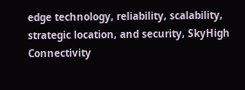edge technology, reliability, scalability, strategic location, and security, SkyHigh Connectivity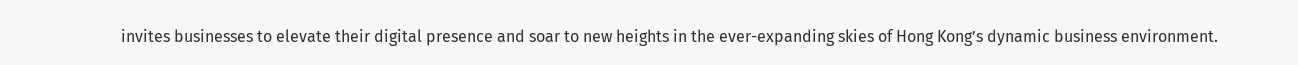invites businesses to elevate their digital presence and soar to new heights in the ever-expanding skies of Hong Kong’s dynamic business environment.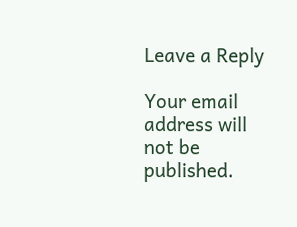Leave a Reply

Your email address will not be published.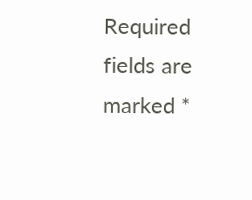Required fields are marked *